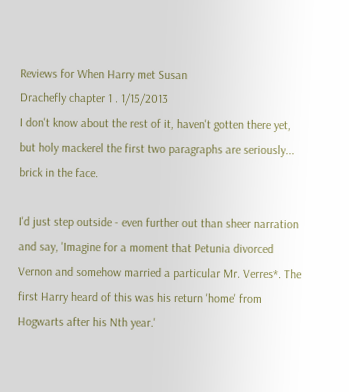Reviews for When Harry met Susan
Drachefly chapter 1 . 1/15/2013
I don't know about the rest of it, haven't gotten there yet, but holy mackerel the first two paragraphs are seriously... brick in the face.

I'd just step outside - even further out than sheer narration and say, 'Imagine for a moment that Petunia divorced Vernon and somehow married a particular Mr. Verres*. The first Harry heard of this was his return 'home' from Hogwarts after his Nth year.'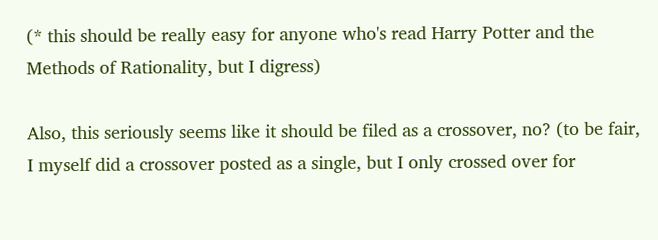(* this should be really easy for anyone who's read Harry Potter and the Methods of Rationality, but I digress)

Also, this seriously seems like it should be filed as a crossover, no? (to be fair, I myself did a crossover posted as a single, but I only crossed over for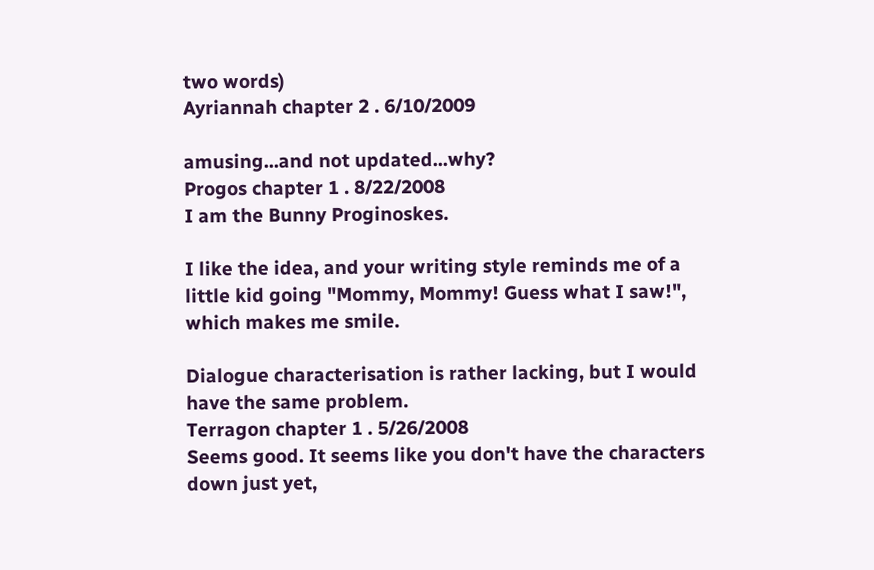two words)
Ayriannah chapter 2 . 6/10/2009

amusing...and not updated...why?
Progos chapter 1 . 8/22/2008
I am the Bunny Proginoskes.

I like the idea, and your writing style reminds me of a little kid going "Mommy, Mommy! Guess what I saw!", which makes me smile.

Dialogue characterisation is rather lacking, but I would have the same problem.
Terragon chapter 1 . 5/26/2008
Seems good. It seems like you don't have the characters down just yet,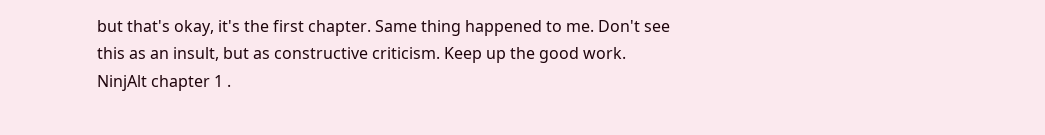but that's okay, it's the first chapter. Same thing happened to me. Don't see this as an insult, but as constructive criticism. Keep up the good work.
NinjAlt chapter 1 .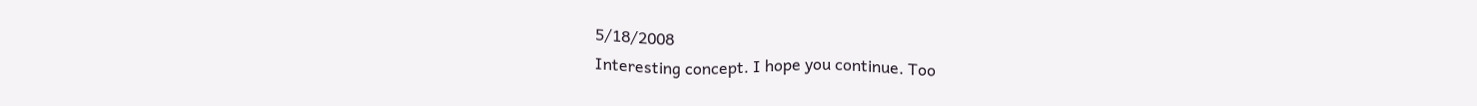5/18/2008
Interesting concept. I hope you continue. Too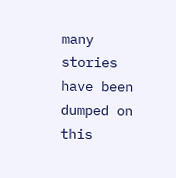many stories have been dumped on this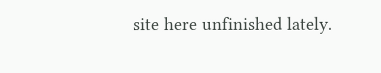site here unfinished lately.